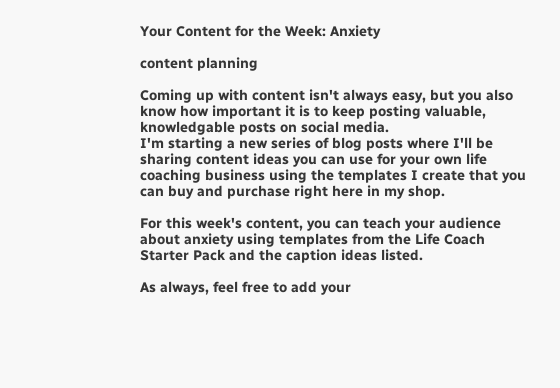Your Content for the Week: Anxiety

content planning

Coming up with content isn't always easy, but you also know how important it is to keep posting valuable, knowledgable posts on social media.
I'm starting a new series of blog posts where I'll be sharing content ideas you can use for your own life coaching business using the templates I create that you can buy and purchase right here in my shop.

For this week's content, you can teach your audience about anxiety using templates from the Life Coach Starter Pack and the caption ideas listed.

As always, feel free to add your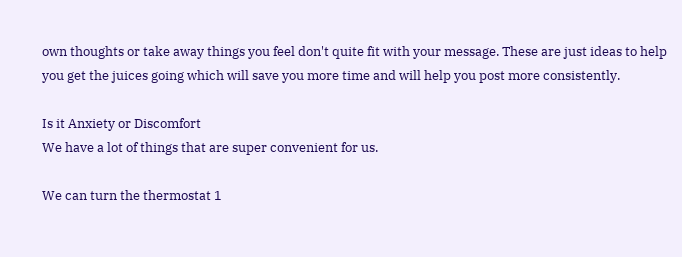own thoughts or take away things you feel don't quite fit with your message. These are just ideas to help you get the juices going which will save you more time and will help you post more consistently.

Is it Anxiety or Discomfort
We have a lot of things that are super convenient for us.

We can turn the thermostat 1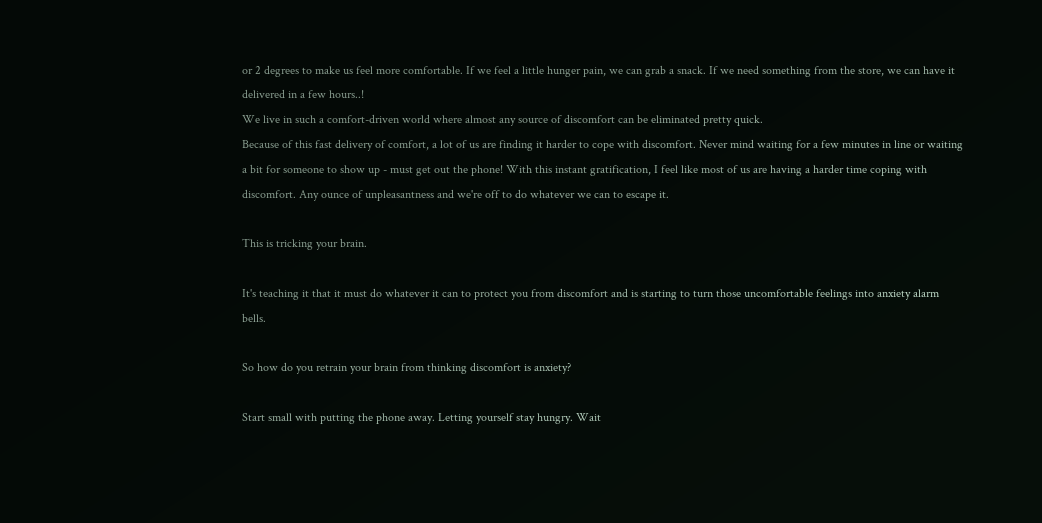or 2 degrees to make us feel more comfortable. If we feel a little hunger pain, we can grab a snack. If we need something from the store, we can have it delivered in a few hours..!
We live in such a comfort-driven world where almost any source of discomfort can be eliminated pretty quick.
Because of this fast delivery of comfort, a lot of us are finding it harder to cope with discomfort. Never mind waiting for a few minutes in line or waiting a bit for someone to show up - must get out the phone! With this instant gratification, I feel like most of us are having a harder time coping with discomfort. Any ounce of unpleasantness and we're off to do whatever we can to escape it.

This is tricking your brain.

It's teaching it that it must do whatever it can to protect you from discomfort and is starting to turn those uncomfortable feelings into anxiety alarm bells.

So how do you retrain your brain from thinking discomfort is anxiety?

Start small with putting the phone away. Letting yourself stay hungry. Wait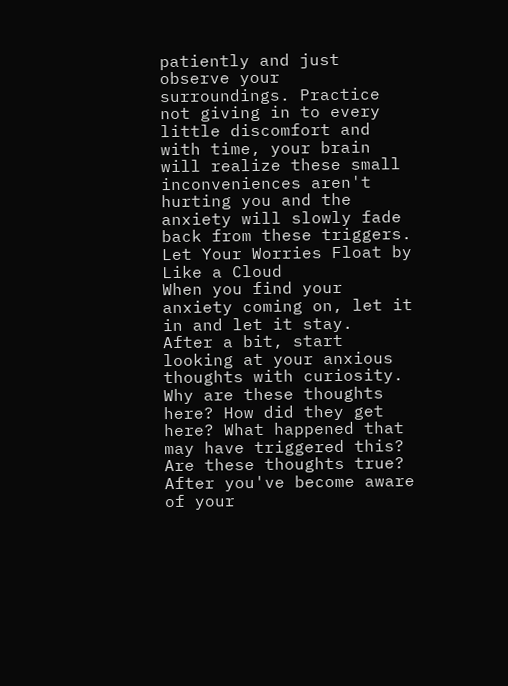patiently and just observe your surroundings. Practice not giving in to every little discomfort and with time, your brain will realize these small inconveniences aren't hurting you and the anxiety will slowly fade back from these triggers.
Let Your Worries Float by Like a Cloud
When you find your anxiety coming on, let it in and let it stay.
After a bit, start looking at your anxious thoughts with curiosity. Why are these thoughts here? How did they get here? What happened that may have triggered this? Are these thoughts true?
After you've become aware of your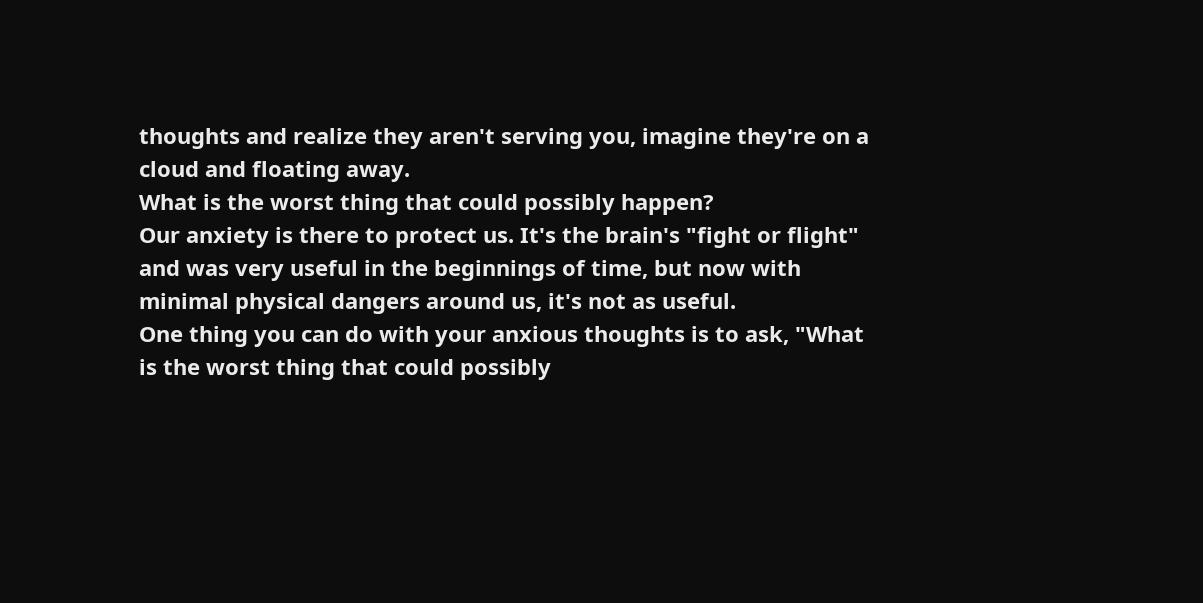thoughts and realize they aren't serving you, imagine they're on a cloud and floating away.
What is the worst thing that could possibly happen?
Our anxiety is there to protect us. It's the brain's "fight or flight" and was very useful in the beginnings of time, but now with minimal physical dangers around us, it's not as useful.
One thing you can do with your anxious thoughts is to ask, "What is the worst thing that could possibly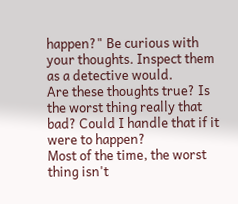happen?" Be curious with your thoughts. Inspect them as a detective would.
Are these thoughts true? Is the worst thing really that bad? Could I handle that if it were to happen?
Most of the time, the worst thing isn't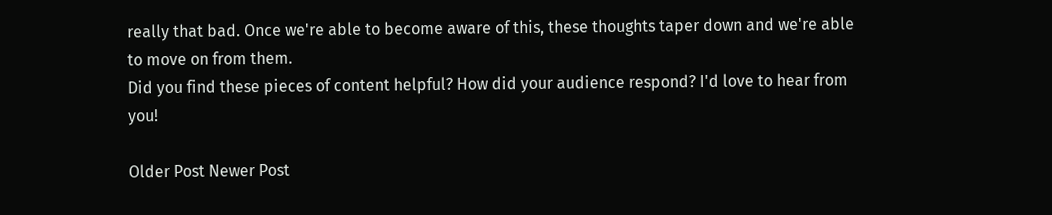really that bad. Once we're able to become aware of this, these thoughts taper down and we're able to move on from them.
Did you find these pieces of content helpful? How did your audience respond? I'd love to hear from you!

Older Post Newer Post